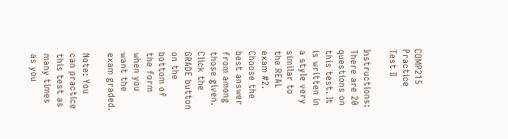COMP215 Practice Test II

Instructions: There are 20 questions on this test. It is written in a style very similar to the REAL exam #2. Choose the best answer from among those given. Click the GRADE button on the bottom of the form when you want the exam graded.

Note: You can practice this test as many times as you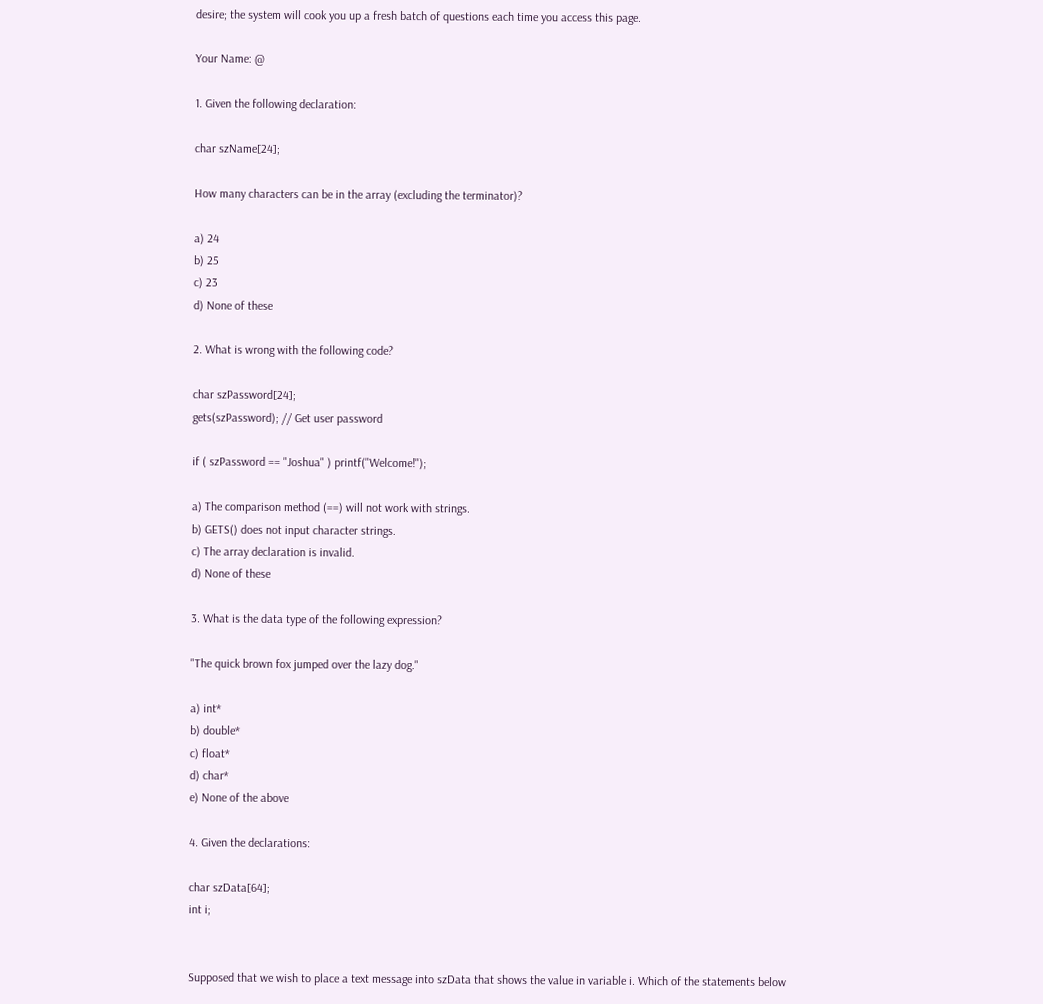desire; the system will cook you up a fresh batch of questions each time you access this page.

Your Name: @

1. Given the following declaration:

char szName[24];

How many characters can be in the array (excluding the terminator)?

a) 24
b) 25
c) 23
d) None of these

2. What is wrong with the following code?

char szPassword[24];
gets(szPassword); // Get user password

if ( szPassword == "Joshua" ) printf("Welcome!");

a) The comparison method (==) will not work with strings.
b) GETS() does not input character strings.
c) The array declaration is invalid.
d) None of these

3. What is the data type of the following expression?

"The quick brown fox jumped over the lazy dog."

a) int*
b) double*
c) float*
d) char*
e) None of the above

4. Given the declarations:

char szData[64];
int i;


Supposed that we wish to place a text message into szData that shows the value in variable i. Which of the statements below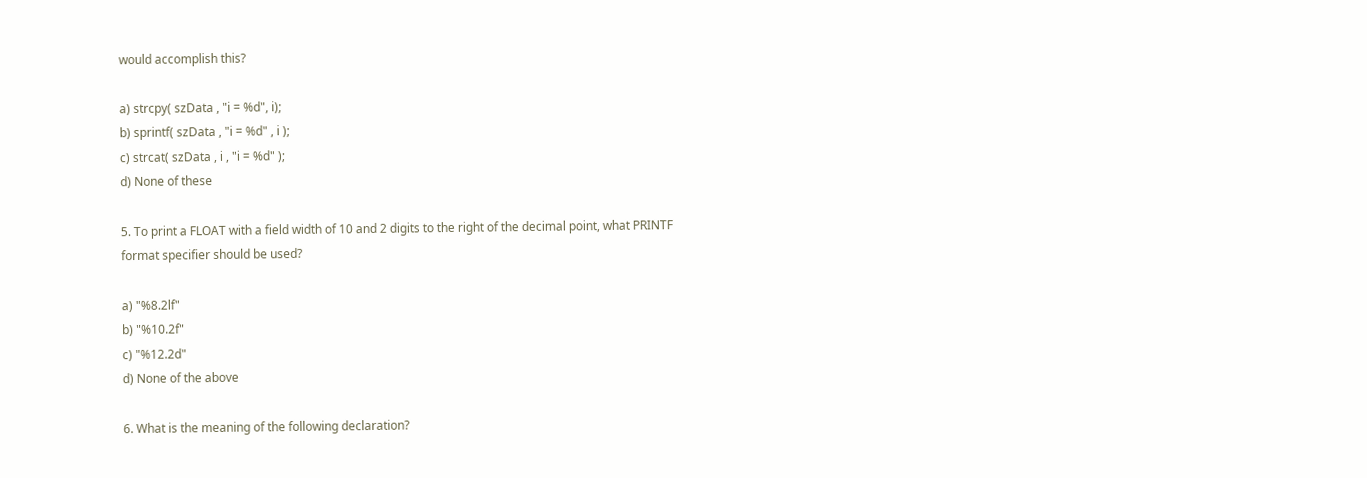would accomplish this?

a) strcpy( szData , "i = %d", i);
b) sprintf( szData , "i = %d" , i );
c) strcat( szData , i , "i = %d" );
d) None of these

5. To print a FLOAT with a field width of 10 and 2 digits to the right of the decimal point, what PRINTF format specifier should be used?

a) "%8.2lf"
b) "%10.2f"
c) "%12.2d"
d) None of the above

6. What is the meaning of the following declaration?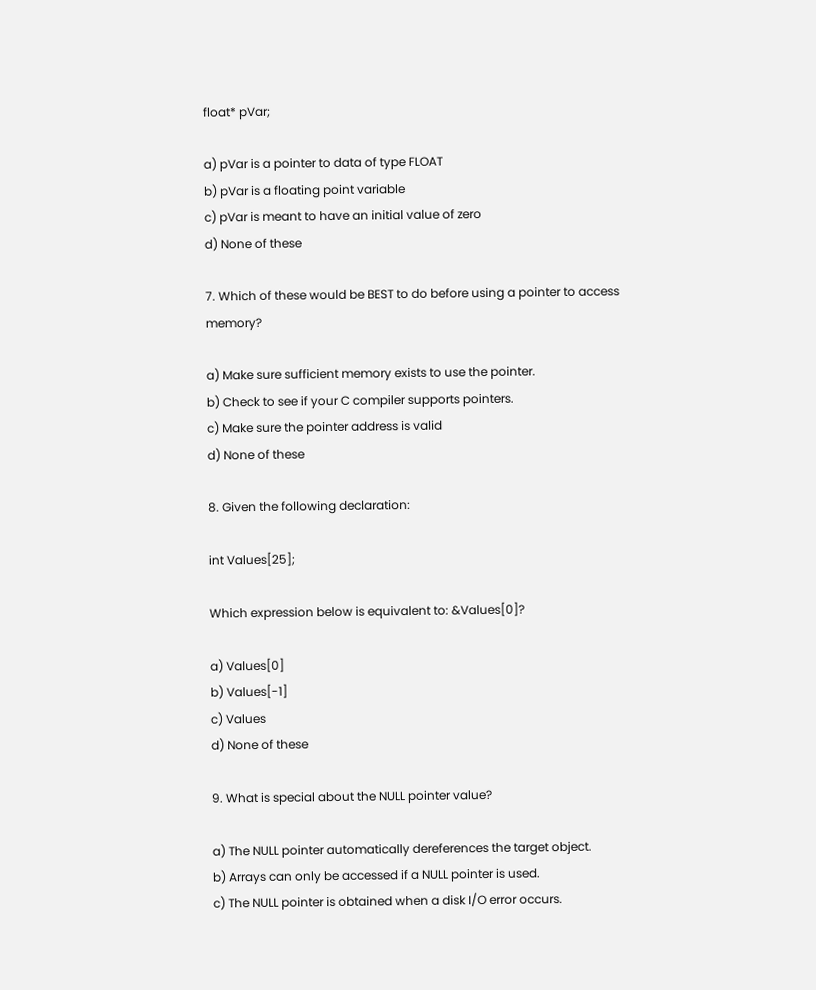float* pVar;

a) pVar is a pointer to data of type FLOAT
b) pVar is a floating point variable
c) pVar is meant to have an initial value of zero
d) None of these

7. Which of these would be BEST to do before using a pointer to access memory?

a) Make sure sufficient memory exists to use the pointer.
b) Check to see if your C compiler supports pointers.
c) Make sure the pointer address is valid
d) None of these

8. Given the following declaration:

int Values[25];

Which expression below is equivalent to: &Values[0]?

a) Values[0]
b) Values[-1]
c) Values
d) None of these

9. What is special about the NULL pointer value?

a) The NULL pointer automatically dereferences the target object.
b) Arrays can only be accessed if a NULL pointer is used.
c) The NULL pointer is obtained when a disk I/O error occurs.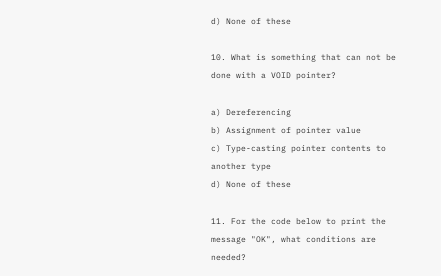d) None of these

10. What is something that can not be done with a VOID pointer?

a) Dereferencing
b) Assignment of pointer value
c) Type-casting pointer contents to another type
d) None of these

11. For the code below to print the message "OK", what conditions are needed?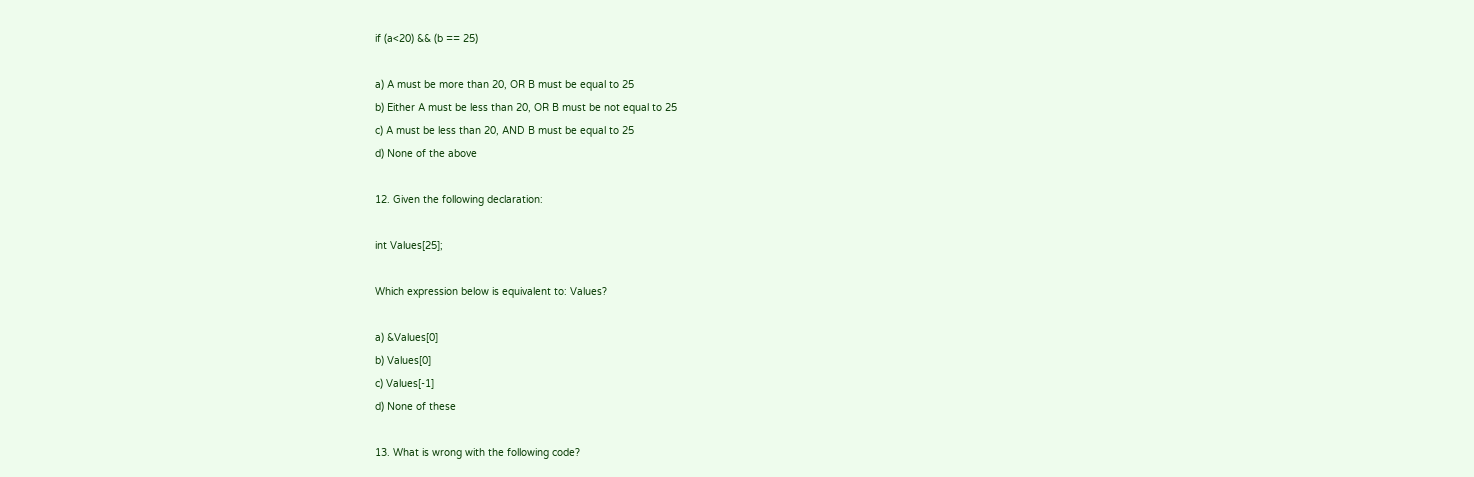if (a<20) && (b == 25)

a) A must be more than 20, OR B must be equal to 25
b) Either A must be less than 20, OR B must be not equal to 25
c) A must be less than 20, AND B must be equal to 25
d) None of the above

12. Given the following declaration:

int Values[25];

Which expression below is equivalent to: Values?

a) &Values[0]
b) Values[0]
c) Values[-1]
d) None of these

13. What is wrong with the following code?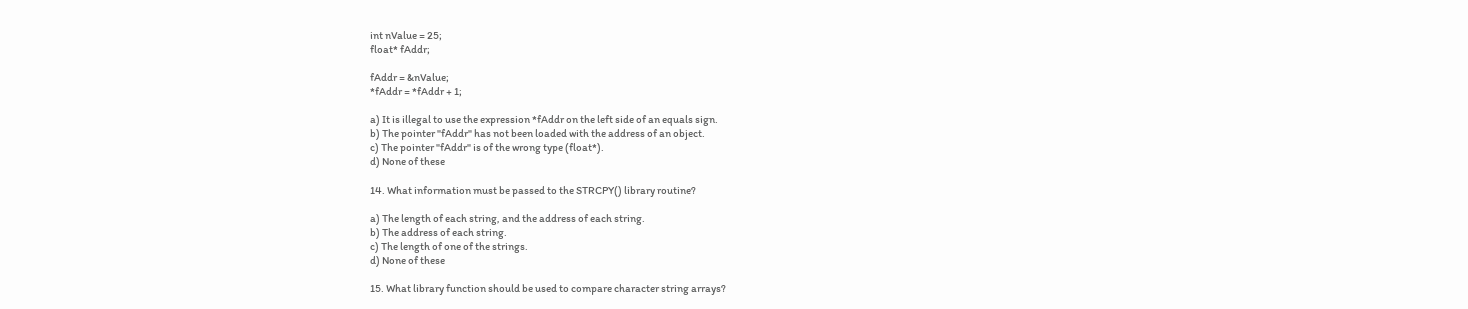int nValue = 25;
float* fAddr;

fAddr = &nValue;
*fAddr = *fAddr + 1;

a) It is illegal to use the expression *fAddr on the left side of an equals sign.
b) The pointer "fAddr" has not been loaded with the address of an object.
c) The pointer "fAddr" is of the wrong type (float*).
d) None of these

14. What information must be passed to the STRCPY() library routine?

a) The length of each string, and the address of each string.
b) The address of each string.
c) The length of one of the strings.
d) None of these

15. What library function should be used to compare character string arrays?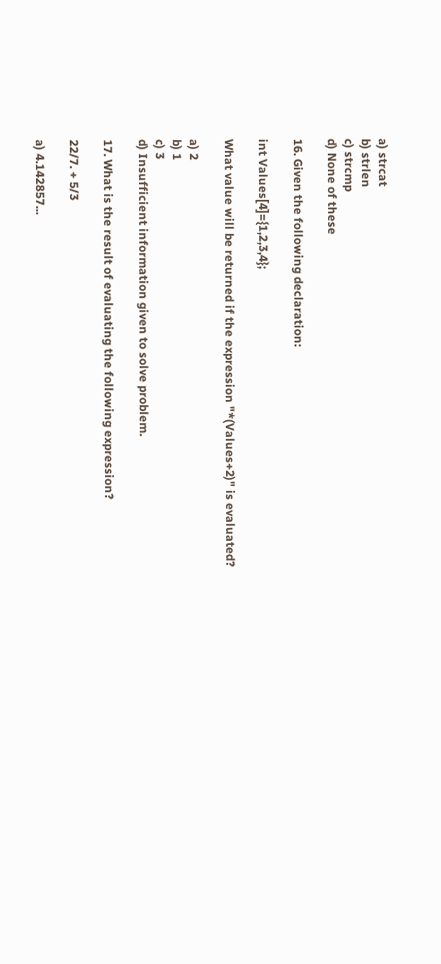a) strcat
b) strlen
c) strcmp
d) None of these

16. Given the following declaration:

int Values[4]={1,2,3,4};

What value will be returned if the expression "*(Values+2)" is evaluated?

a) 2
b) 1
c) 3
d) Insufficient information given to solve problem.

17. What is the result of evaluating the following expression?

22/7. + 5/3

a) 4.142857...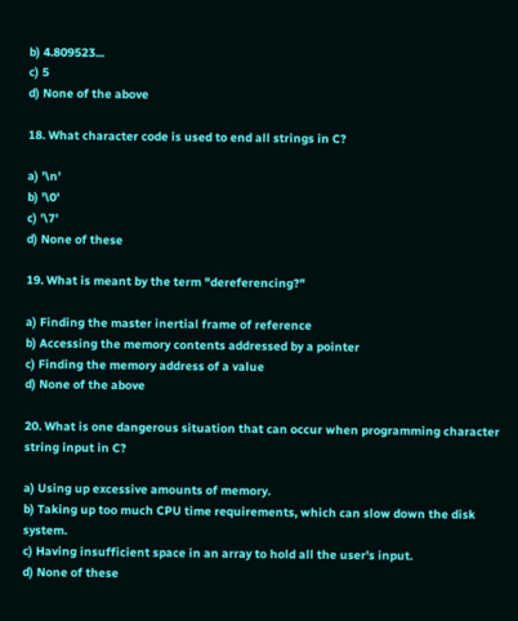b) 4.809523...
c) 5
d) None of the above

18. What character code is used to end all strings in C?

a) '\n'
b) '\0'
c) '\7'
d) None of these

19. What is meant by the term "dereferencing?"

a) Finding the master inertial frame of reference
b) Accessing the memory contents addressed by a pointer
c) Finding the memory address of a value
d) None of the above

20. What is one dangerous situation that can occur when programming character string input in C?

a) Using up excessive amounts of memory.
b) Taking up too much CPU time requirements, which can slow down the disk system.
c) Having insufficient space in an array to hold all the user's input.
d) None of these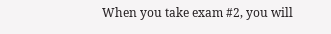When you take exam #2, you will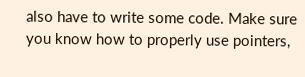also have to write some code. Make sure you know how to properly use pointers,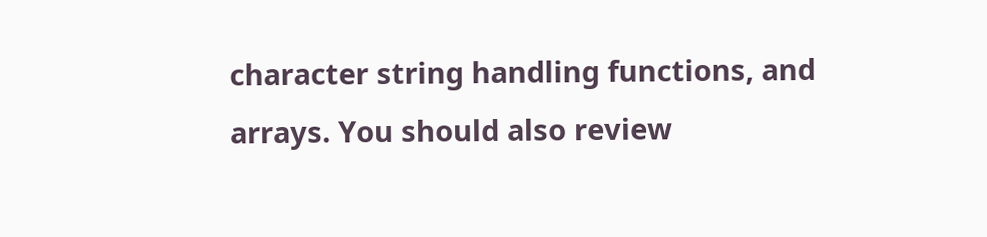character string handling functions, and arrays. You should also review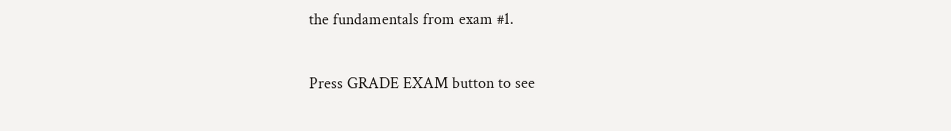the fundamentals from exam #1.

Press GRADE EXAM button to see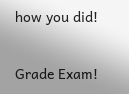how you did!

Grade Exam!